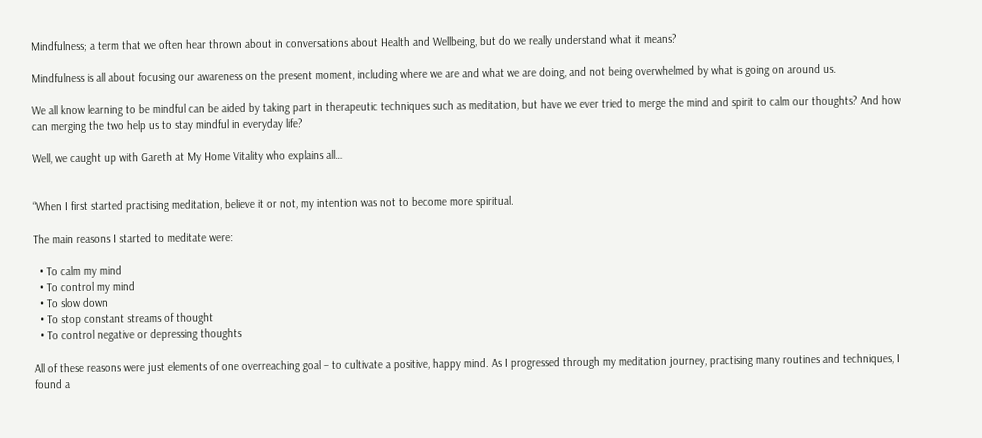Mindfulness; a term that we often hear thrown about in conversations about Health and Wellbeing, but do we really understand what it means?

Mindfulness is all about focusing our awareness on the present moment, including where we are and what we are doing, and not being overwhelmed by what is going on around us.

We all know learning to be mindful can be aided by taking part in therapeutic techniques such as meditation, but have we ever tried to merge the mind and spirit to calm our thoughts? And how can merging the two help us to stay mindful in everyday life?

Well, we caught up with Gareth at My Home Vitality who explains all…


“When I first started practising meditation, believe it or not, my intention was not to become more spiritual.

The main reasons I started to meditate were:

  • To calm my mind
  • To control my mind
  • To slow down
  • To stop constant streams of thought
  • To control negative or depressing thoughts

All of these reasons were just elements of one overreaching goal – to cultivate a positive, happy mind. As I progressed through my meditation journey, practising many routines and techniques, I found a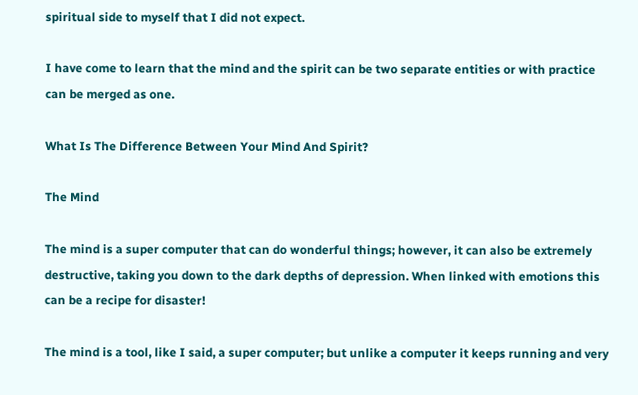spiritual side to myself that I did not expect.

I have come to learn that the mind and the spirit can be two separate entities or with practice can be merged as one.

What Is The Difference Between Your Mind And Spirit?

The Mind

The mind is a super computer that can do wonderful things; however, it can also be extremely destructive, taking you down to the dark depths of depression. When linked with emotions this can be a recipe for disaster!

The mind is a tool, like I said, a super computer; but unlike a computer it keeps running and very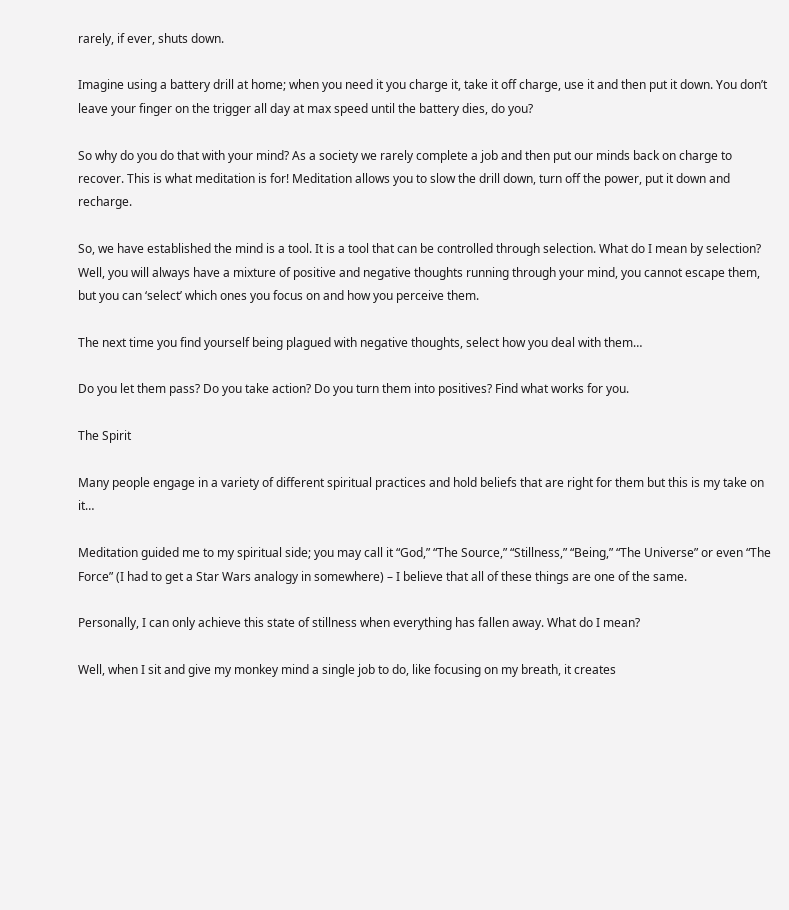rarely, if ever, shuts down.

Imagine using a battery drill at home; when you need it you charge it, take it off charge, use it and then put it down. You don’t leave your finger on the trigger all day at max speed until the battery dies, do you?

So why do you do that with your mind? As a society we rarely complete a job and then put our minds back on charge to recover. This is what meditation is for! Meditation allows you to slow the drill down, turn off the power, put it down and recharge.

So, we have established the mind is a tool. It is a tool that can be controlled through selection. What do I mean by selection? Well, you will always have a mixture of positive and negative thoughts running through your mind, you cannot escape them, but you can ‘select’ which ones you focus on and how you perceive them.

The next time you find yourself being plagued with negative thoughts, select how you deal with them…

Do you let them pass? Do you take action? Do you turn them into positives? Find what works for you.

The Spirit

Many people engage in a variety of different spiritual practices and hold beliefs that are right for them but this is my take on it…

Meditation guided me to my spiritual side; you may call it “God,” “The Source,” “Stillness,” “Being,” “The Universe” or even “The Force” (I had to get a Star Wars analogy in somewhere) – I believe that all of these things are one of the same.

Personally, I can only achieve this state of stillness when everything has fallen away. What do I mean?

Well, when I sit and give my monkey mind a single job to do, like focusing on my breath, it creates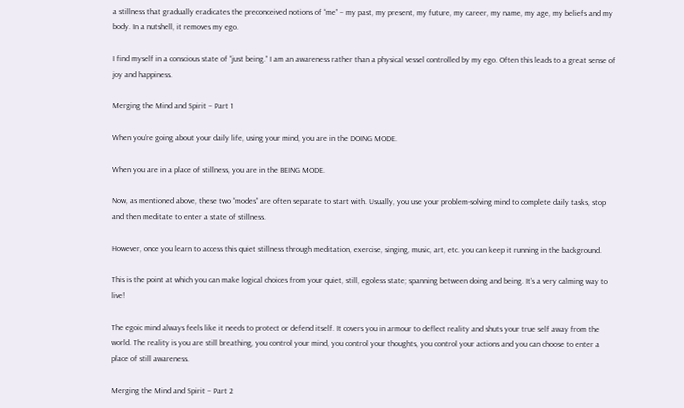a stillness that gradually eradicates the preconceived notions of “me” – my past, my present, my future, my career, my name, my age, my beliefs and my body. In a nutshell, it removes my ego.

I find myself in a conscious state of “just being.” I am an awareness rather than a physical vessel controlled by my ego. Often this leads to a great sense of joy and happiness.

Merging the Mind and Spirit – Part 1

When you’re going about your daily life, using your mind, you are in the DOING MODE.

When you are in a place of stillness, you are in the BEING MODE.

Now, as mentioned above, these two “modes” are often separate to start with. Usually, you use your problem-solving mind to complete daily tasks, stop and then meditate to enter a state of stillness.

However, once you learn to access this quiet stillness through meditation, exercise, singing, music, art, etc. you can keep it running in the background.

This is the point at which you can make logical choices from your quiet, still, egoless state; spanning between doing and being. It’s a very calming way to live!

The egoic mind always feels like it needs to protect or defend itself. It covers you in armour to deflect reality and shuts your true self away from the world. The reality is you are still breathing, you control your mind, you control your thoughts, you control your actions and you can choose to enter a place of still awareness.

Merging the Mind and Spirit – Part 2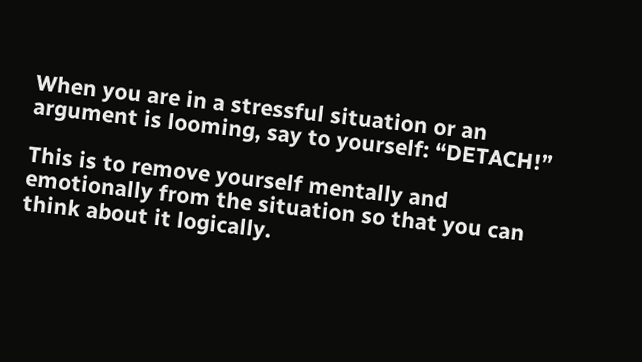When you are in a stressful situation or an argument is looming, say to yourself: “DETACH!”

This is to remove yourself mentally and emotionally from the situation so that you can think about it logically.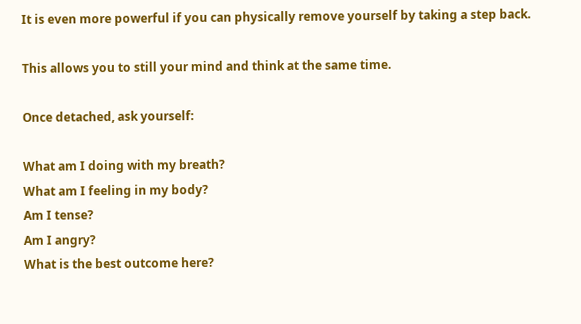It is even more powerful if you can physically remove yourself by taking a step back.

This allows you to still your mind and think at the same time.

Once detached, ask yourself:

What am I doing with my breath?
What am I feeling in my body?
Am I tense?
Am I angry?
What is the best outcome here?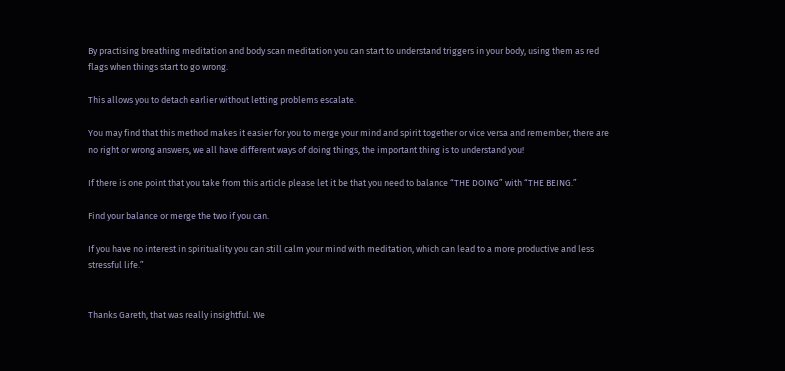By practising breathing meditation and body scan meditation you can start to understand triggers in your body, using them as red flags when things start to go wrong.

This allows you to detach earlier without letting problems escalate.

You may find that this method makes it easier for you to merge your mind and spirit together or vice versa and remember, there are no right or wrong answers, we all have different ways of doing things, the important thing is to understand you!

If there is one point that you take from this article please let it be that you need to balance “THE DOING” with “THE BEING.”

Find your balance or merge the two if you can.

If you have no interest in spirituality you can still calm your mind with meditation, which can lead to a more productive and less stressful life.”


Thanks Gareth, that was really insightful. We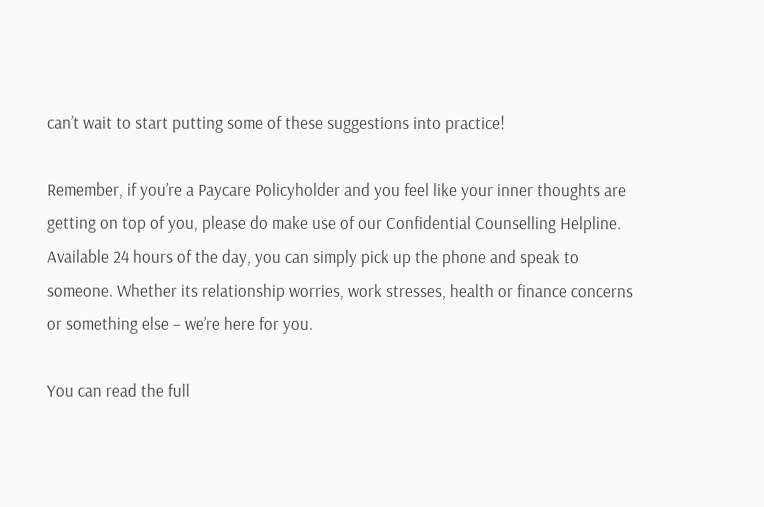can’t wait to start putting some of these suggestions into practice!

Remember, if you’re a Paycare Policyholder and you feel like your inner thoughts are getting on top of you, please do make use of our Confidential Counselling Helpline.
Available 24 hours of the day, you can simply pick up the phone and speak to someone. Whether its relationship worries, work stresses, health or finance concerns or something else – we’re here for you.

You can read the full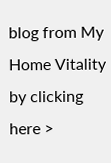blog from My Home Vitality by clicking here >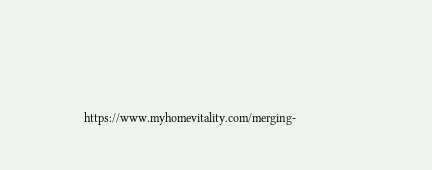https://www.myhomevitality.com/merging-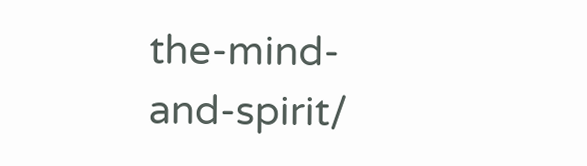the-mind-and-spirit/